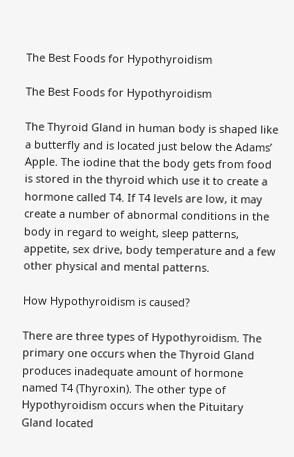The Best Foods for Hypothyroidism

The Best Foods for Hypothyroidism

The Thyroid Gland in human body is shaped like a butterfly and is located just below the Adams’ Apple. The iodine that the body gets from food is stored in the thyroid which use it to create a hormone called T4. If T4 levels are low, it may create a number of abnormal conditions in the body in regard to weight, sleep patterns, appetite, sex drive, body temperature and a few other physical and mental patterns.

How Hypothyroidism is caused?

There are three types of Hypothyroidism. The primary one occurs when the Thyroid Gland produces inadequate amount of hormone named T4 (Thyroxin). The other type of Hypothyroidism occurs when the Pituitary Gland located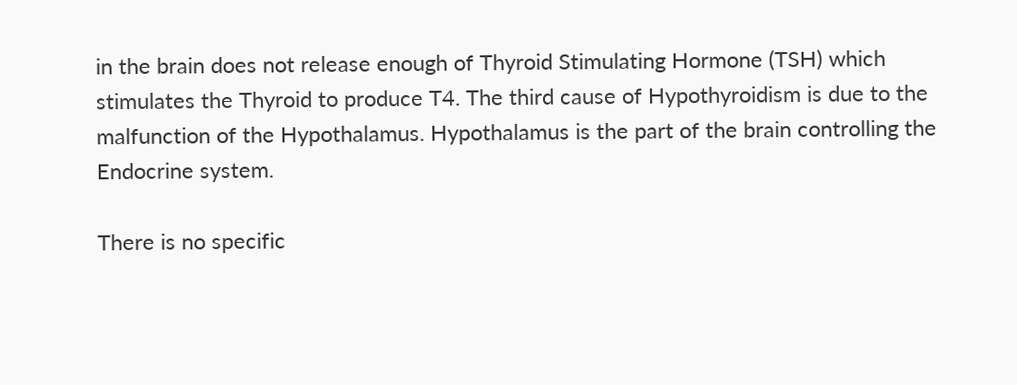in the brain does not release enough of Thyroid Stimulating Hormone (TSH) which stimulates the Thyroid to produce T4. The third cause of Hypothyroidism is due to the malfunction of the Hypothalamus. Hypothalamus is the part of the brain controlling the Endocrine system.

There is no specific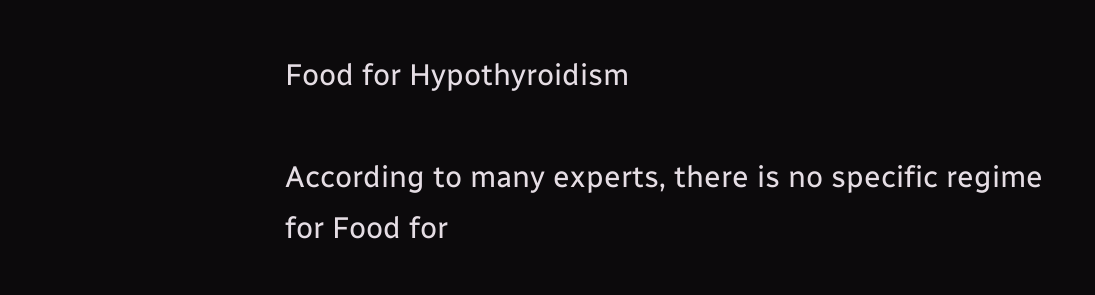Food for Hypothyroidism

According to many experts, there is no specific regime for Food for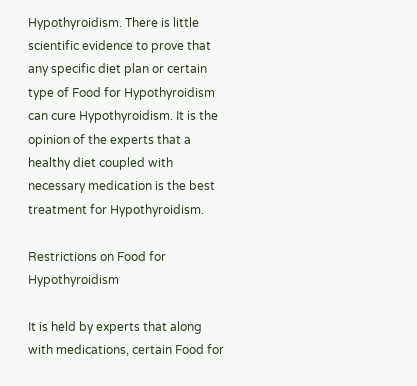Hypothyroidism. There is little scientific evidence to prove that any specific diet plan or certain type of Food for Hypothyroidism can cure Hypothyroidism. It is the opinion of the experts that a healthy diet coupled with necessary medication is the best treatment for Hypothyroidism.

Restrictions on Food for Hypothyroidism

It is held by experts that along with medications, certain Food for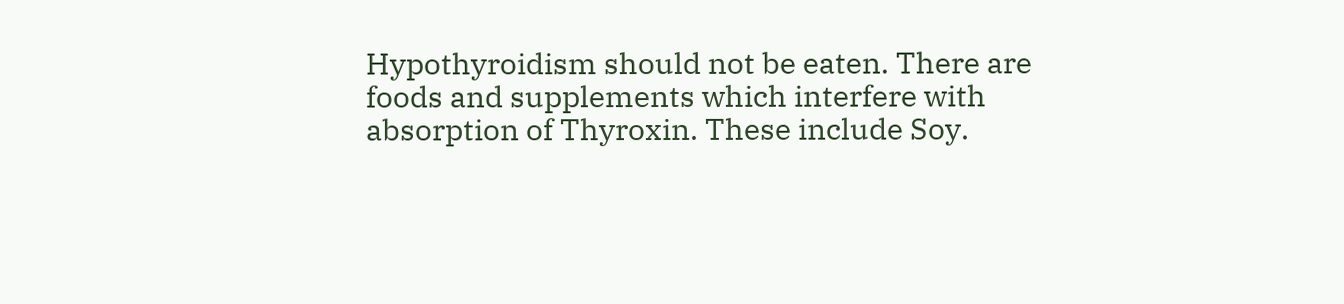Hypothyroidism should not be eaten. There are foods and supplements which interfere with absorption of Thyroxin. These include Soy.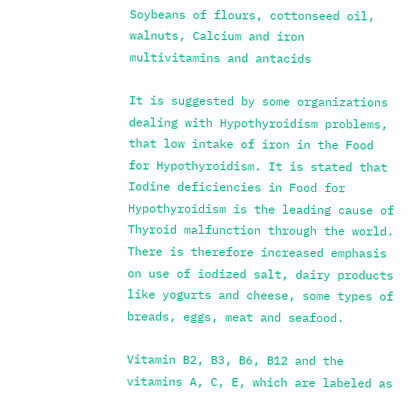Soybeans of flours, cottonseed oil, walnuts, Calcium and iron multivitamins and antacids

It is suggested by some organizations dealing with Hypothyroidism problems, that low intake of iron in the Food for Hypothyroidism. It is stated that Iodine deficiencies in Food for Hypothyroidism is the leading cause of Thyroid malfunction through the world. There is therefore increased emphasis on use of iodized salt, dairy products like yogurts and cheese, some types of breads, eggs, meat and seafood.

Vitamin B2, B3, B6, B12 and the vitamins A, C, E, which are labeled as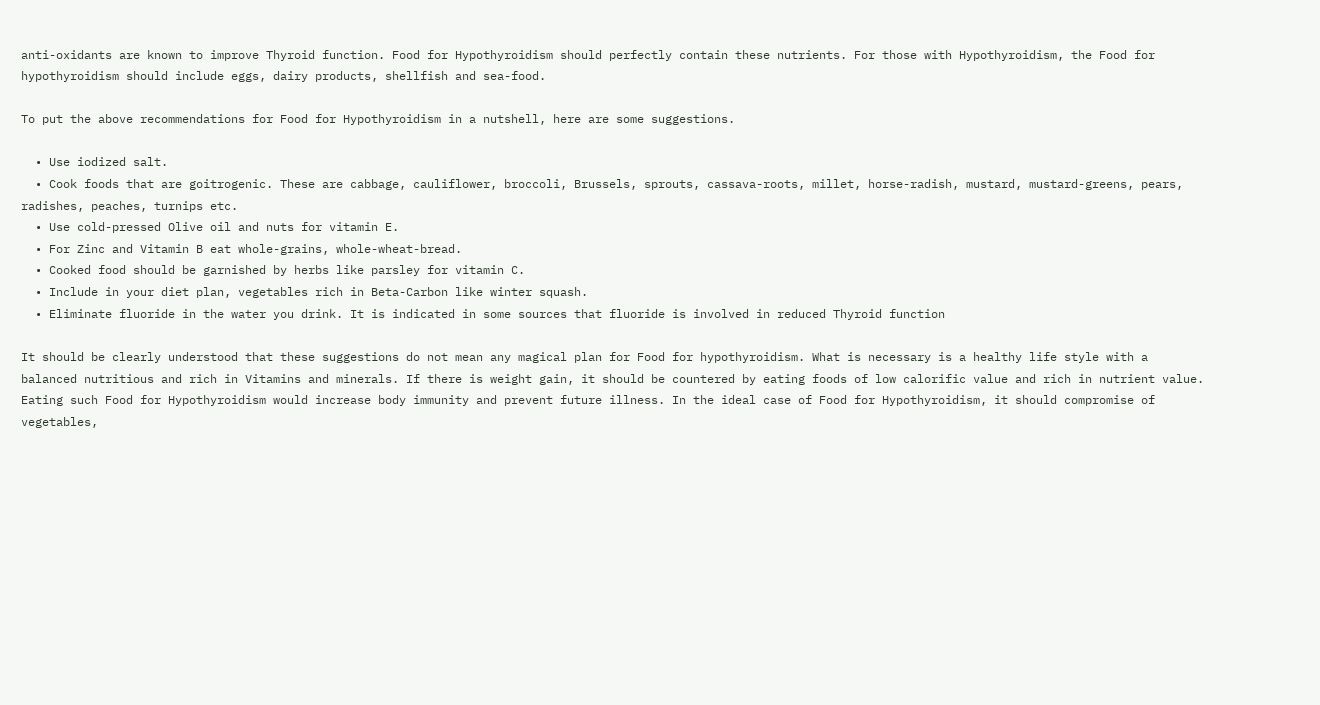anti-oxidants are known to improve Thyroid function. Food for Hypothyroidism should perfectly contain these nutrients. For those with Hypothyroidism, the Food for hypothyroidism should include eggs, dairy products, shellfish and sea-food.

To put the above recommendations for Food for Hypothyroidism in a nutshell, here are some suggestions.

  • Use iodized salt.
  • Cook foods that are goitrogenic. These are cabbage, cauliflower, broccoli, Brussels, sprouts, cassava-roots, millet, horse-radish, mustard, mustard-greens, pears, radishes, peaches, turnips etc.
  • Use cold-pressed Olive oil and nuts for vitamin E.
  • For Zinc and Vitamin B eat whole-grains, whole-wheat-bread.
  • Cooked food should be garnished by herbs like parsley for vitamin C.
  • Include in your diet plan, vegetables rich in Beta-Carbon like winter squash.
  • Eliminate fluoride in the water you drink. It is indicated in some sources that fluoride is involved in reduced Thyroid function

It should be clearly understood that these suggestions do not mean any magical plan for Food for hypothyroidism. What is necessary is a healthy life style with a balanced nutritious and rich in Vitamins and minerals. If there is weight gain, it should be countered by eating foods of low calorific value and rich in nutrient value. Eating such Food for Hypothyroidism would increase body immunity and prevent future illness. In the ideal case of Food for Hypothyroidism, it should compromise of vegetables,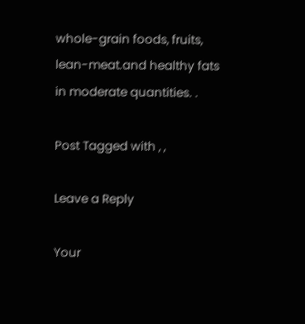whole-grain foods, fruits, lean-meat.and healthy fats in moderate quantities. .

Post Tagged with , ,

Leave a Reply

Your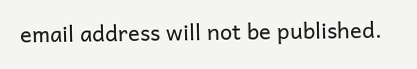email address will not be published.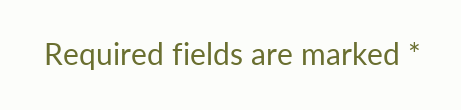Required fields are marked *